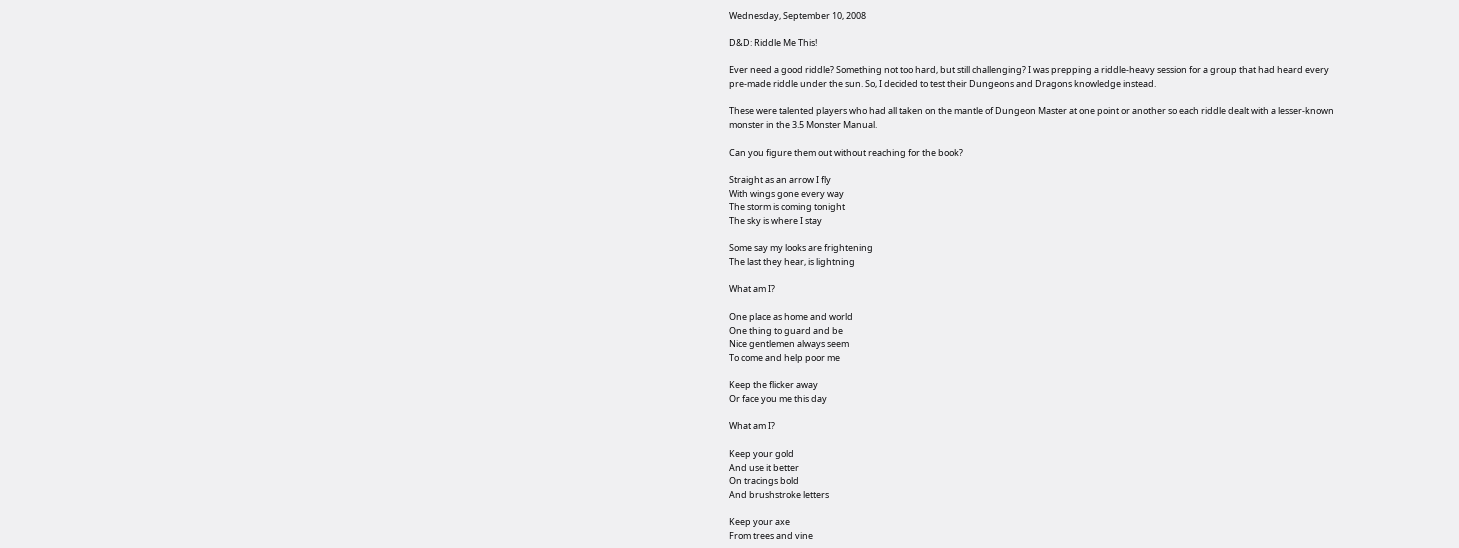Wednesday, September 10, 2008

D&D: Riddle Me This!

Ever need a good riddle? Something not too hard, but still challenging? I was prepping a riddle-heavy session for a group that had heard every pre-made riddle under the sun. So, I decided to test their Dungeons and Dragons knowledge instead.

These were talented players who had all taken on the mantle of Dungeon Master at one point or another so each riddle dealt with a lesser-known monster in the 3.5 Monster Manual.

Can you figure them out without reaching for the book?

Straight as an arrow I fly
With wings gone every way
The storm is coming tonight
The sky is where I stay

Some say my looks are frightening
The last they hear, is lightning

What am I?

One place as home and world
One thing to guard and be
Nice gentlemen always seem
To come and help poor me

Keep the flicker away
Or face you me this day

What am I?

Keep your gold
And use it better
On tracings bold
And brushstroke letters

Keep your axe
From trees and vine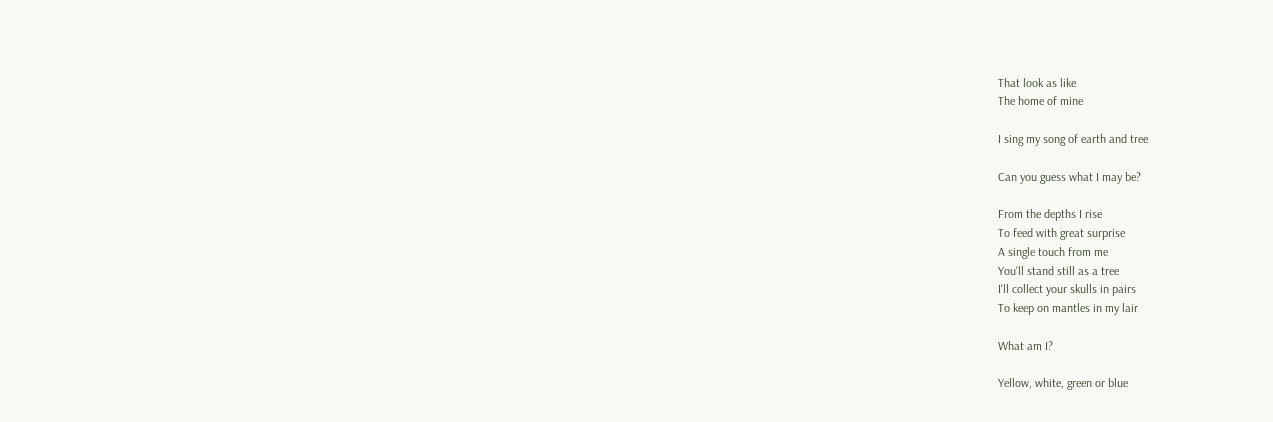That look as like
The home of mine

I sing my song of earth and tree

Can you guess what I may be?

From the depths I rise
To feed with great surprise
A single touch from me
You'll stand still as a tree
I'll collect your skulls in pairs
To keep on mantles in my lair

What am I?

Yellow, white, green or blue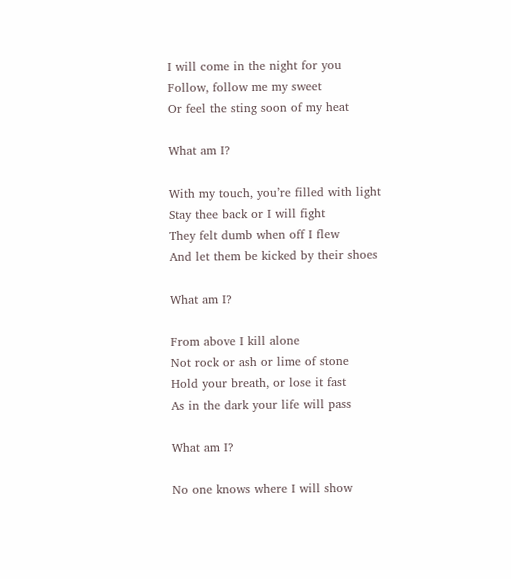I will come in the night for you
Follow, follow me my sweet
Or feel the sting soon of my heat

What am I?

With my touch, you’re filled with light
Stay thee back or I will fight
They felt dumb when off I flew
And let them be kicked by their shoes

What am I?

From above I kill alone
Not rock or ash or lime of stone
Hold your breath, or lose it fast
As in the dark your life will pass

What am I?

No one knows where I will show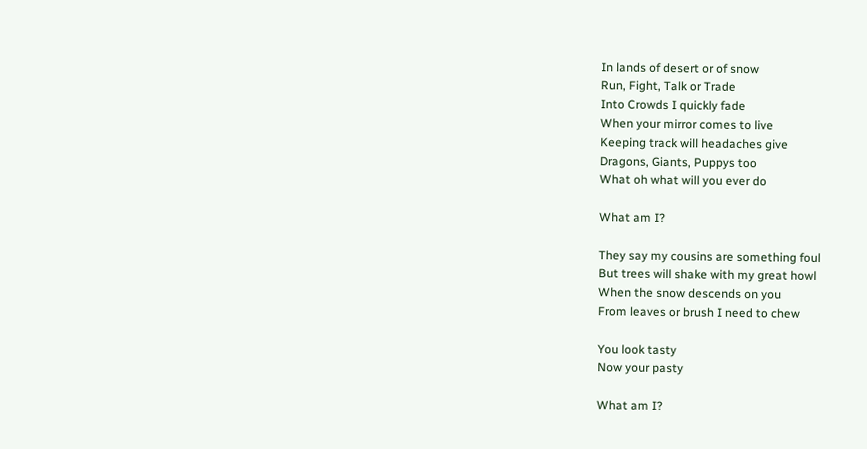In lands of desert or of snow
Run, Fight, Talk or Trade
Into Crowds I quickly fade
When your mirror comes to live
Keeping track will headaches give
Dragons, Giants, Puppys too
What oh what will you ever do

What am I?

They say my cousins are something foul
But trees will shake with my great howl
When the snow descends on you
From leaves or brush I need to chew

You look tasty
Now your pasty

What am I?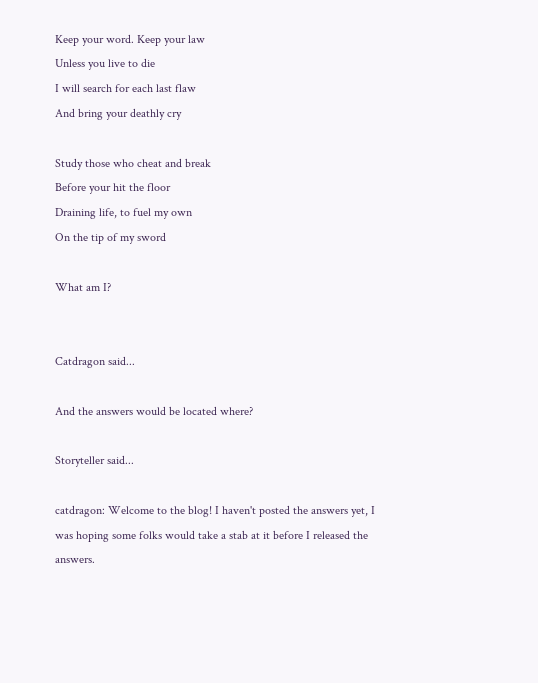Keep your word. Keep your law
Unless you live to die
I will search for each last flaw
And bring your deathly cry

Study those who cheat and break
Before your hit the floor
Draining life, to fuel my own
On the tip of my sword

What am I?


Catdragon said...

And the answers would be located where?

Storyteller said...

catdragon: Welcome to the blog! I haven't posted the answers yet, I was hoping some folks would take a stab at it before I released the answers.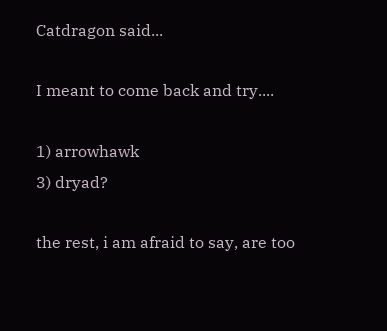Catdragon said...

I meant to come back and try....

1) arrowhawk
3) dryad?

the rest, i am afraid to say, are too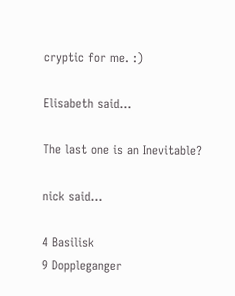cryptic for me. :)

Elisabeth said...

The last one is an Inevitable?

nick said...

4 Basilisk
9 Doppleganger